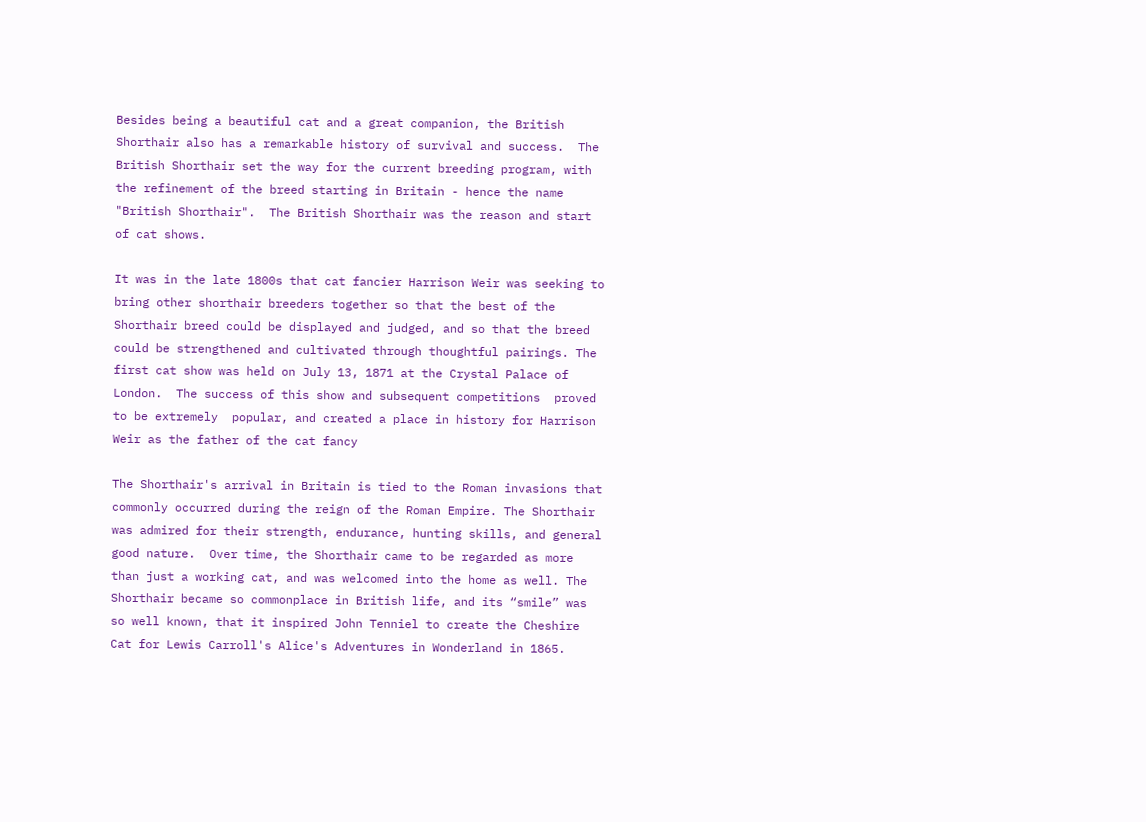Besides being a beautiful cat and a great companion, the British Shorthair also has a remarkable history of survival and success.  The British Shorthair set the way for the current breeding program, with the refinement of the breed starting in Britain - hence the name "British Shorthair".  The British Shorthair was the reason and start of cat shows.

It was in the late 1800s that cat fancier Harrison Weir was seeking to bring other shorthair breeders together so that the best of the Shorthair breed could be displayed and judged, and so that the breed could be strengthened and cultivated through thoughtful pairings. The first cat show was held on July 13, 1871 at the Crystal Palace of London.  The success of this show and subsequent competitions  proved to be extremely  popular, and created a place in history for Harrison Weir as the father of the cat fancy

The Shorthair's arrival in Britain is tied to the Roman invasions that commonly occurred during the reign of the Roman Empire. The Shorthair was admired for their strength, endurance, hunting skills, and general good nature.  Over time, the Shorthair came to be regarded as more than just a working cat, and was welcomed into the home as well. The Shorthair became so commonplace in British life, and its “smile” was so well known, that it inspired John Tenniel to create the Cheshire Cat for Lewis Carroll's Alice's Adventures in Wonderland in 1865.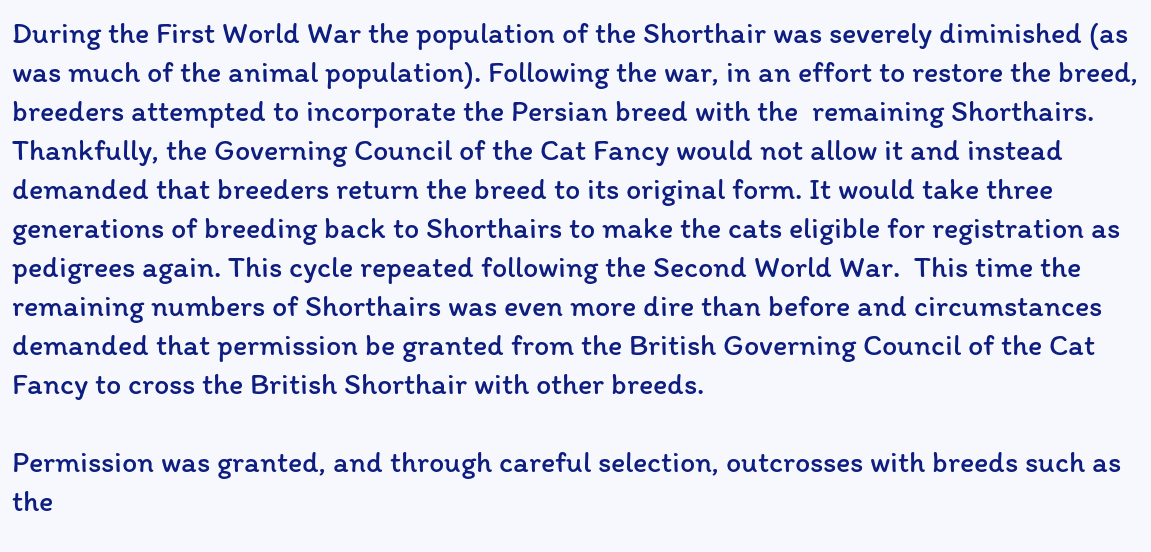During the First World War the population of the Shorthair was severely diminished (as was much of the animal population). Following the war, in an effort to restore the breed, breeders attempted to incorporate the Persian breed with the  remaining Shorthairs. Thankfully, the Governing Council of the Cat Fancy would not allow it and instead demanded that breeders return the breed to its original form. It would take three generations of breeding back to Shorthairs to make the cats eligible for registration as pedigrees again. This cycle repeated following the Second World War.  This time the remaining numbers of Shorthairs was even more dire than before and circumstances demanded that permission be granted from the British Governing Council of the Cat Fancy to cross the British Shorthair with other breeds.

Permission was granted, and through careful selection, outcrosses with breeds such as the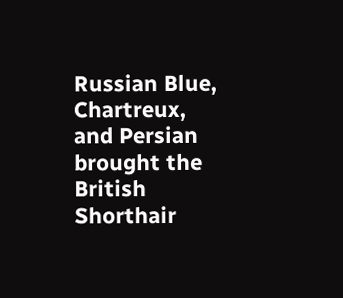Russian Blue, Chartreux, and Persian brought the British Shorthair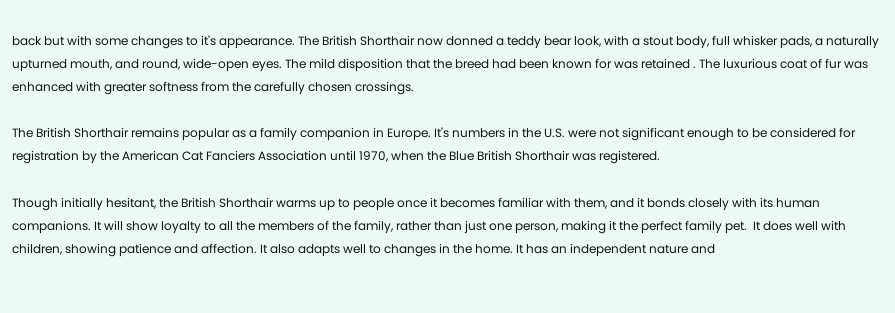back but with some changes to it's appearance. The British Shorthair now donned a teddy bear look, with a stout body, full whisker pads, a naturally upturned mouth, and round, wide-open eyes. The mild disposition that the breed had been known for was retained . The luxurious coat of fur was enhanced with greater softness from the carefully chosen crossings.

The British Shorthair remains popular as a family companion in Europe. It's numbers in the U.S. were not significant enough to be considered for registration by the American Cat Fanciers Association until 1970, when the Blue British Shorthair was registered.

Though initially hesitant, the British Shorthair warms up to people once it becomes familiar with them, and it bonds closely with its human companions. It will show loyalty to all the members of the family, rather than just one person, making it the perfect family pet.  It does well with children, showing patience and affection. It also adapts well to changes in the home. It has an independent nature and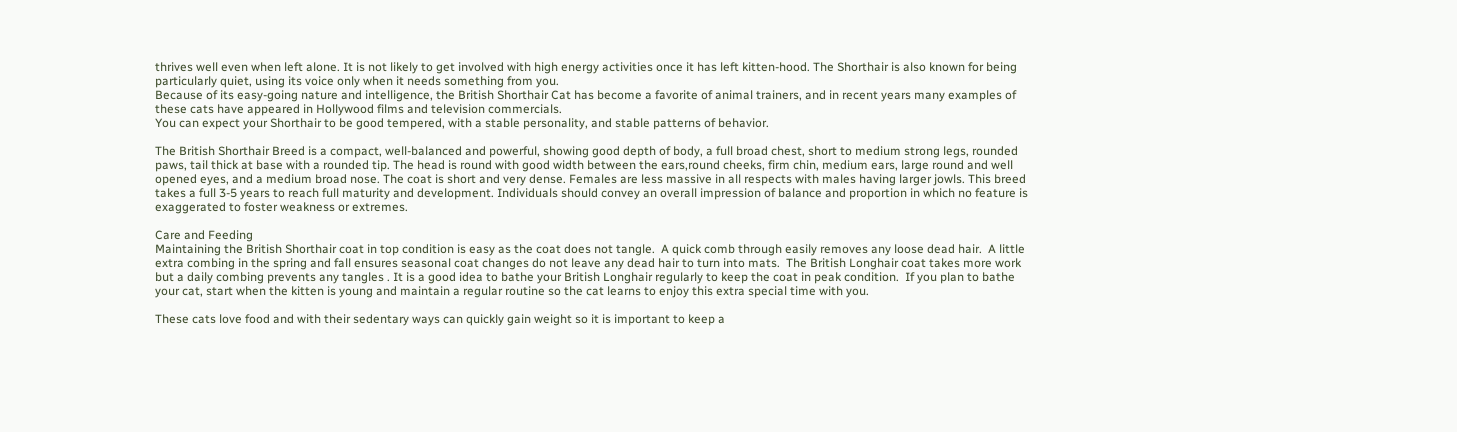thrives well even when left alone. It is not likely to get involved with high energy activities once it has left kitten-hood. The Shorthair is also known for being particularly quiet, using its voice only when it needs something from you.
Because of its easy-going nature and intelligence, the British Shorthair Cat has become a favorite of animal trainers, and in recent years many examples of these cats have appeared in Hollywood films and television commercials.
You can expect your Shorthair to be good tempered, with a stable personality, and stable patterns of behavior.

The British Shorthair Breed is a compact, well-balanced and powerful, showing good depth of body, a full broad chest, short to medium strong legs, rounded paws, tail thick at base with a rounded tip. The head is round with good width between the ears,round cheeks, firm chin, medium ears, large round and well opened eyes, and a medium broad nose. The coat is short and very dense. Females are less massive in all respects with males having larger jowls. This breed takes a full 3-5 years to reach full maturity and development. Individuals should convey an overall impression of balance and proportion in which no feature is exaggerated to foster weakness or extremes.

Care and Feeding
Maintaining the British Shorthair coat in top condition is easy as the coat does not tangle.  A quick comb through easily removes any loose dead hair.  A little extra combing in the spring and fall ensures seasonal coat changes do not leave any dead hair to turn into mats.  The British Longhair coat takes more work but a daily combing prevents any tangles . It is a good idea to bathe your British Longhair regularly to keep the coat in peak condition.  If you plan to bathe your cat, start when the kitten is young and maintain a regular routine so the cat learns to enjoy this extra special time with you.

These cats love food and with their sedentary ways can quickly gain weight so it is important to keep a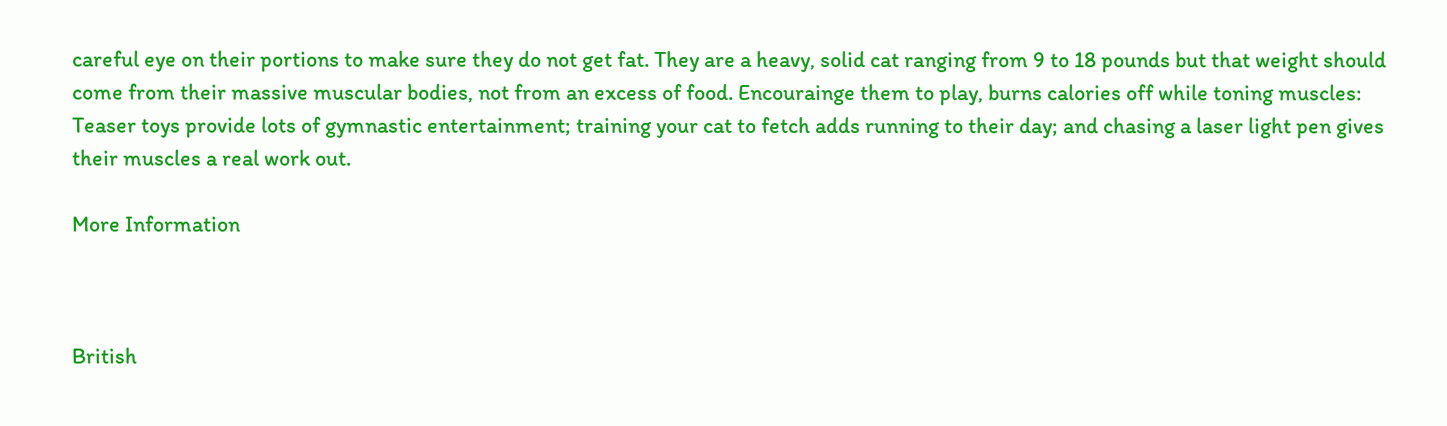careful eye on their portions to make sure they do not get fat. They are a heavy, solid cat ranging from 9 to 18 pounds but that weight should come from their massive muscular bodies, not from an excess of food. Encourainge them to play, burns calories off while toning muscles: Teaser toys provide lots of gymnastic entertainment; training your cat to fetch adds running to their day; and chasing a laser light pen gives their muscles a real work out.

More Information



British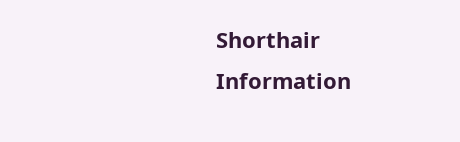Shorthair Information